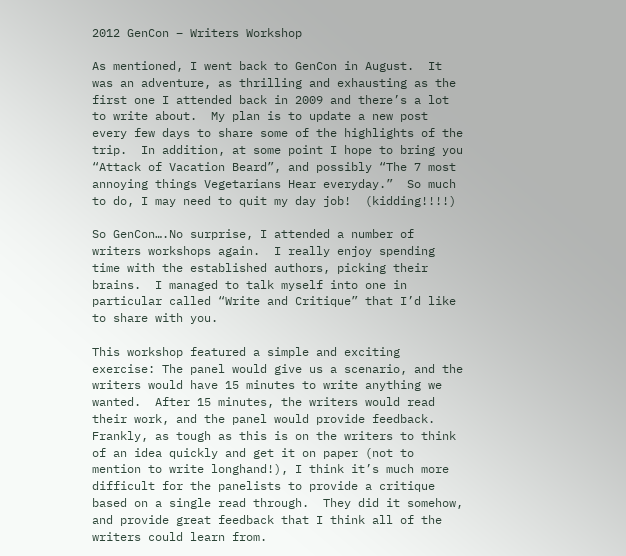2012 GenCon – Writers Workshop

As mentioned, I went back to GenCon in August.  It was an adventure, as thrilling and exhausting as the first one I attended back in 2009 and there’s a lot to write about.  My plan is to update a new post every few days to share some of the highlights of the trip.  In addition, at some point I hope to bring you “Attack of Vacation Beard”, and possibly “The 7 most annoying things Vegetarians Hear everyday.”  So much to do, I may need to quit my day job!  (kidding!!!!)

So GenCon….No surprise, I attended a number of writers workshops again.  I really enjoy spending time with the established authors, picking their brains.  I managed to talk myself into one in particular called “Write and Critique” that I’d like to share with you.

This workshop featured a simple and exciting exercise: The panel would give us a scenario, and the writers would have 15 minutes to write anything we wanted.  After 15 minutes, the writers would read their work, and the panel would provide feedback.  Frankly, as tough as this is on the writers to think of an idea quickly and get it on paper (not to mention to write longhand!), I think it’s much more difficult for the panelists to provide a critique based on a single read through.  They did it somehow, and provide great feedback that I think all of the writers could learn from.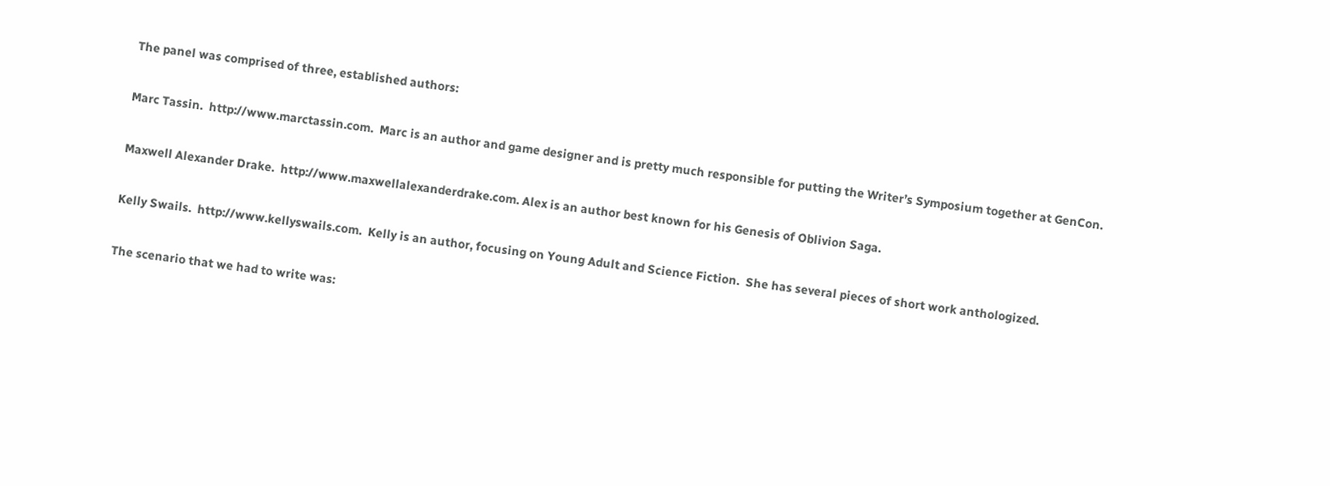The panel was comprised of three, established authors:

Marc Tassin.  http://www.marctassin.com.  Marc is an author and game designer and is pretty much responsible for putting the Writer’s Symposium together at GenCon.

Maxwell Alexander Drake.  http://www.maxwellalexanderdrake.com. Alex is an author best known for his Genesis of Oblivion Saga.

Kelly Swails.  http://www.kellyswails.com.  Kelly is an author, focusing on Young Adult and Science Fiction.  She has several pieces of short work anthologized.

The scenario that we had to write was: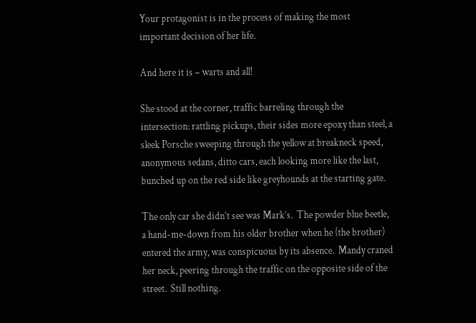Your protagonist is in the process of making the most important decision of her life.

And here it is – warts and all!

She stood at the corner, traffic barreling through the intersection: rattling pickups, their sides more epoxy than steel, a sleek Porsche sweeping through the yellow at breakneck speed, anonymous sedans, ditto cars, each looking more like the last, bunched up on the red side like greyhounds at the starting gate.

The only car she didn’t see was Mark’s.  The powder blue beetle, a hand-me-down from his older brother when he (the brother) entered the army, was conspicuous by its absence.  Mandy craned her neck, peering through the traffic on the opposite side of the street.  Still nothing.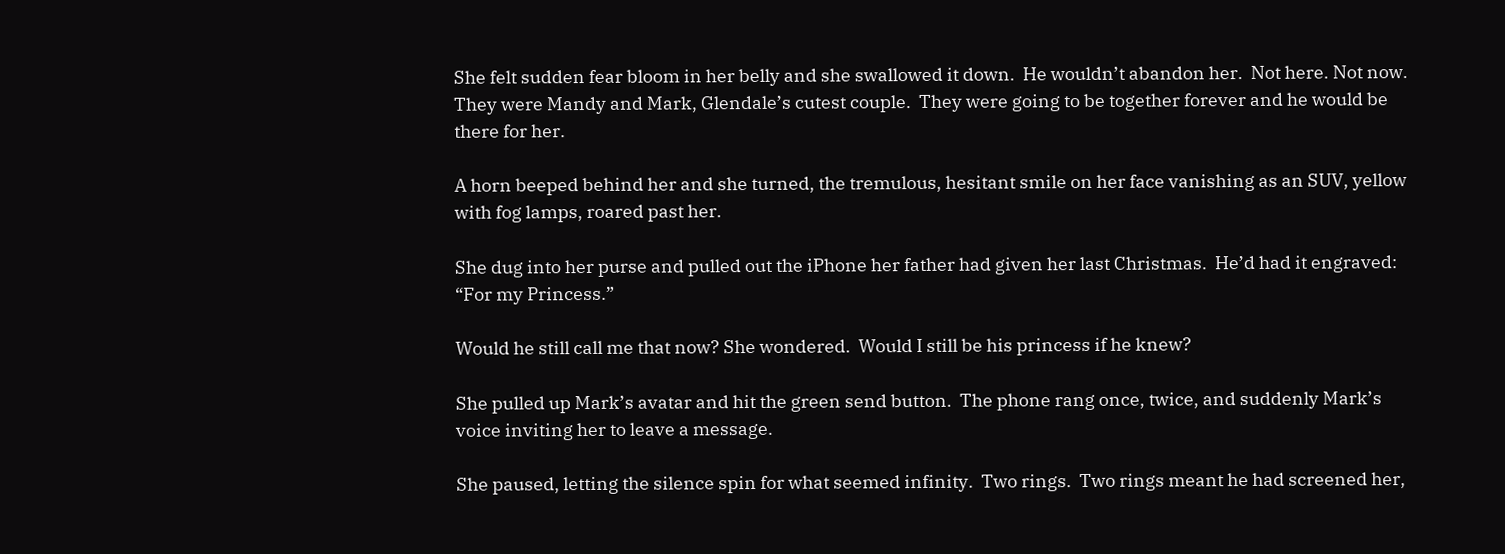She felt sudden fear bloom in her belly and she swallowed it down.  He wouldn’t abandon her.  Not here. Not now. They were Mandy and Mark, Glendale’s cutest couple.  They were going to be together forever and he would be there for her.

A horn beeped behind her and she turned, the tremulous, hesitant smile on her face vanishing as an SUV, yellow with fog lamps, roared past her.

She dug into her purse and pulled out the iPhone her father had given her last Christmas.  He’d had it engraved: “For my Princess.”

Would he still call me that now? She wondered.  Would I still be his princess if he knew?

She pulled up Mark’s avatar and hit the green send button.  The phone rang once, twice, and suddenly Mark’s voice inviting her to leave a message.

She paused, letting the silence spin for what seemed infinity.  Two rings.  Two rings meant he had screened her,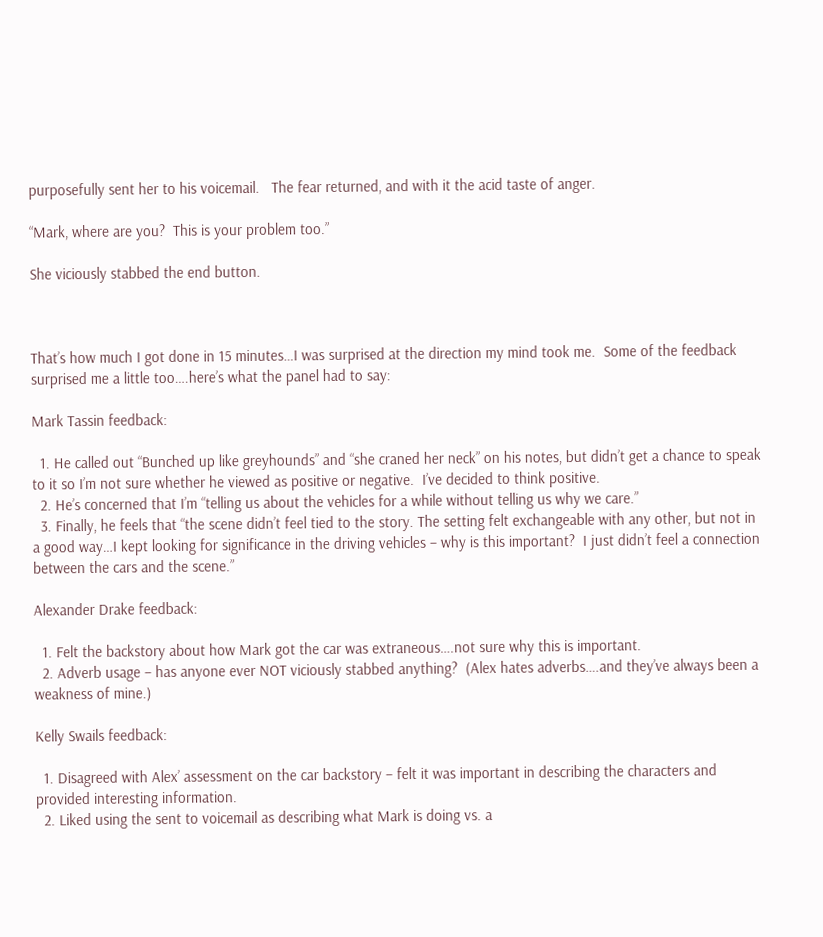purposefully sent her to his voicemail.   The fear returned, and with it the acid taste of anger.

“Mark, where are you?  This is your problem too.”

She viciously stabbed the end button.



That’s how much I got done in 15 minutes…I was surprised at the direction my mind took me.  Some of the feedback surprised me a little too….here’s what the panel had to say:

Mark Tassin feedback:

  1. He called out “Bunched up like greyhounds” and “she craned her neck” on his notes, but didn’t get a chance to speak to it so I’m not sure whether he viewed as positive or negative.  I’ve decided to think positive.
  2. He’s concerned that I’m “telling us about the vehicles for a while without telling us why we care.”
  3. Finally, he feels that “the scene didn’t feel tied to the story. The setting felt exchangeable with any other, but not in a good way…I kept looking for significance in the driving vehicles – why is this important?  I just didn’t feel a connection between the cars and the scene.”

Alexander Drake feedback:

  1. Felt the backstory about how Mark got the car was extraneous….not sure why this is important.
  2. Adverb usage – has anyone ever NOT viciously stabbed anything?  (Alex hates adverbs….and they’ve always been a weakness of mine.)

Kelly Swails feedback:

  1. Disagreed with Alex’ assessment on the car backstory – felt it was important in describing the characters and provided interesting information.
  2. Liked using the sent to voicemail as describing what Mark is doing vs. a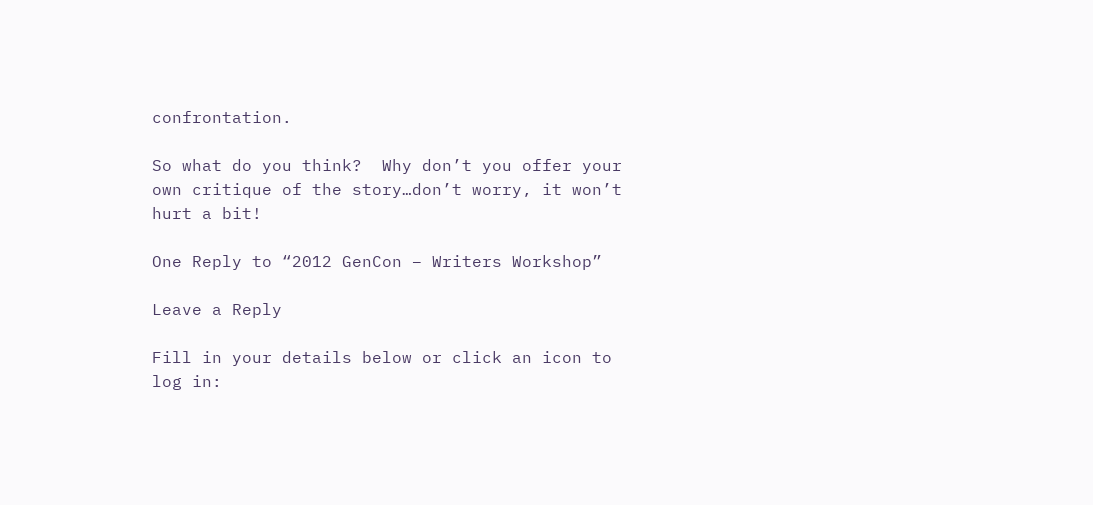confrontation.

So what do you think?  Why don’t you offer your own critique of the story…don’t worry, it won’t hurt a bit!

One Reply to “2012 GenCon – Writers Workshop”

Leave a Reply

Fill in your details below or click an icon to log in: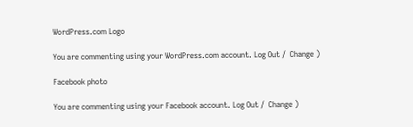WordPress.com Logo

You are commenting using your WordPress.com account. Log Out /  Change )

Facebook photo

You are commenting using your Facebook account. Log Out /  Change )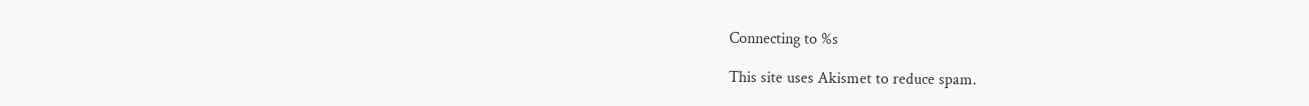Connecting to %s

This site uses Akismet to reduce spam.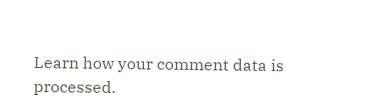Learn how your comment data is processed.